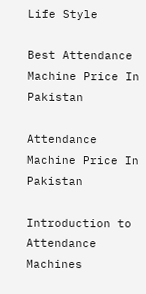Life Style

Best Attendance Machine Price In Pakistan

Attendance Machine Price In Pakistan

Introduction to Attendance Machines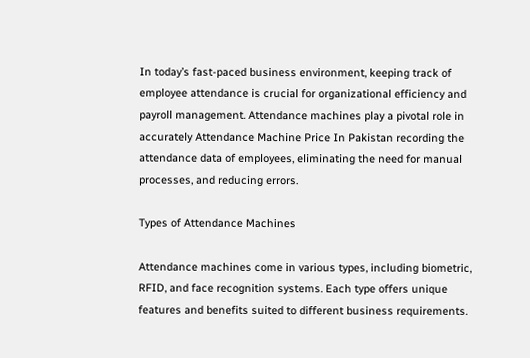In today’s fast-paced business environment, keeping track of employee attendance is crucial for organizational efficiency and payroll management. Attendance machines play a pivotal role in accurately Attendance Machine Price In Pakistan recording the attendance data of employees, eliminating the need for manual processes, and reducing errors.

Types of Attendance Machines

Attendance machines come in various types, including biometric, RFID, and face recognition systems. Each type offers unique features and benefits suited to different business requirements.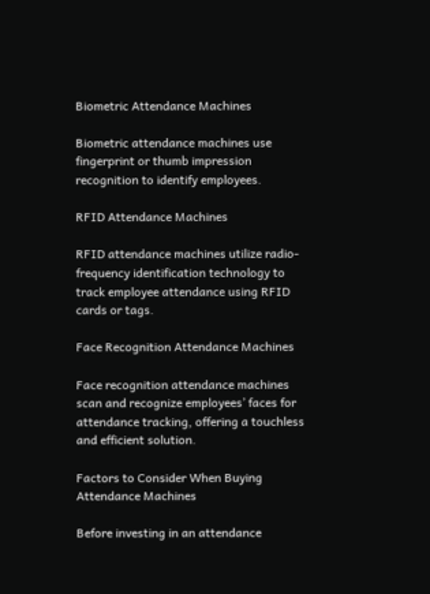Biometric Attendance Machines

Biometric attendance machines use fingerprint or thumb impression recognition to identify employees.

RFID Attendance Machines

RFID attendance machines utilize radio-frequency identification technology to track employee attendance using RFID cards or tags.

Face Recognition Attendance Machines

Face recognition attendance machines scan and recognize employees’ faces for attendance tracking, offering a touchless and efficient solution.

Factors to Consider When Buying Attendance Machines

Before investing in an attendance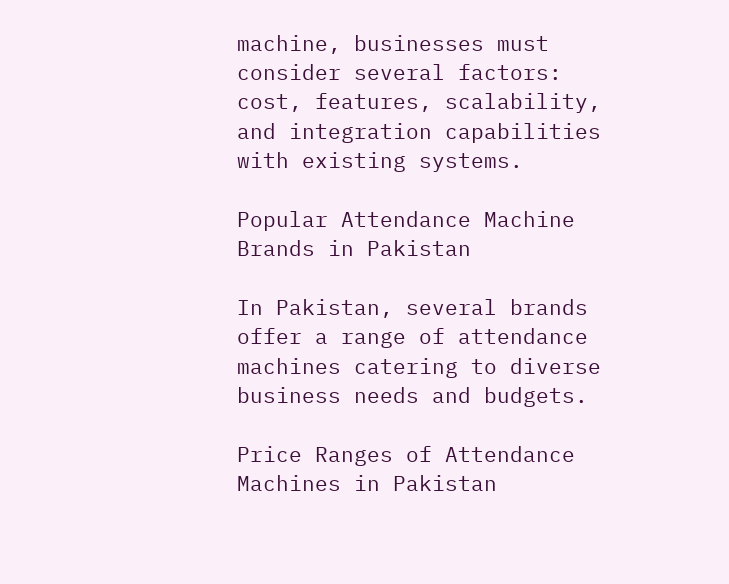machine, businesses must consider several factors: cost, features, scalability, and integration capabilities with existing systems.

Popular Attendance Machine Brands in Pakistan

In Pakistan, several brands offer a range of attendance machines catering to diverse business needs and budgets.

Price Ranges of Attendance Machines in Pakistan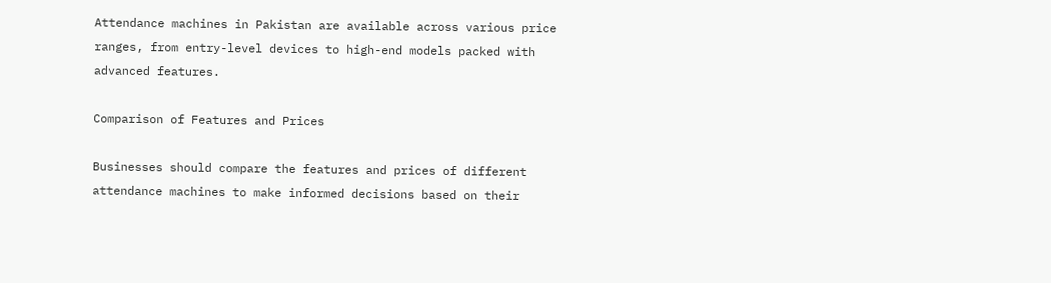Attendance machines in Pakistan are available across various price ranges, from entry-level devices to high-end models packed with advanced features.

Comparison of Features and Prices

Businesses should compare the features and prices of different attendance machines to make informed decisions based on their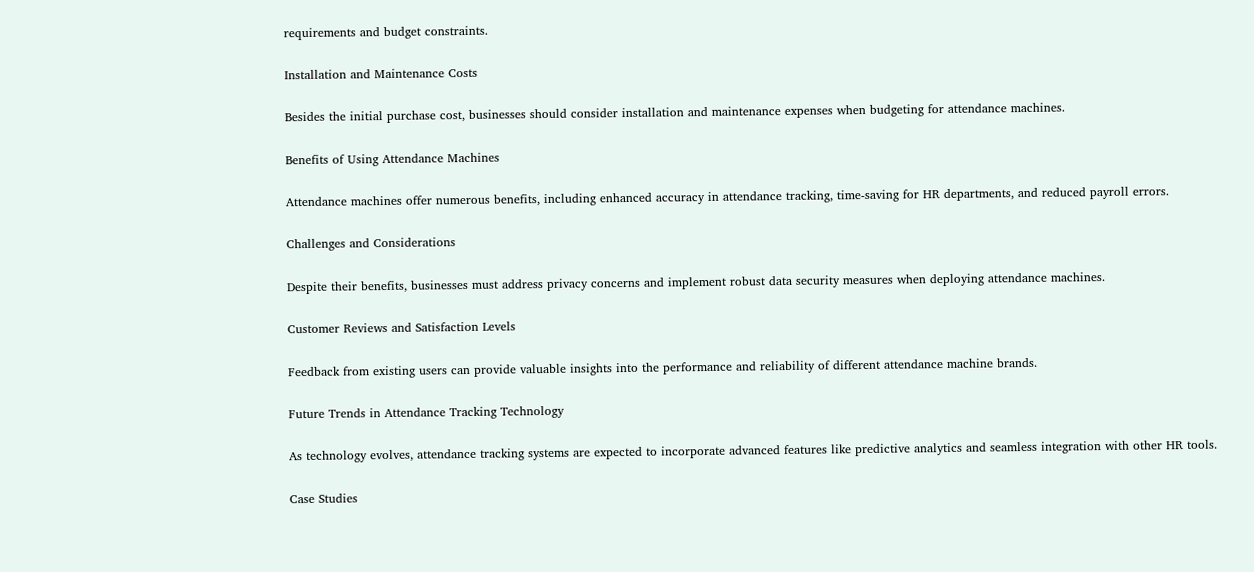requirements and budget constraints.

Installation and Maintenance Costs

Besides the initial purchase cost, businesses should consider installation and maintenance expenses when budgeting for attendance machines.

Benefits of Using Attendance Machines

Attendance machines offer numerous benefits, including enhanced accuracy in attendance tracking, time-saving for HR departments, and reduced payroll errors.

Challenges and Considerations

Despite their benefits, businesses must address privacy concerns and implement robust data security measures when deploying attendance machines.

Customer Reviews and Satisfaction Levels

Feedback from existing users can provide valuable insights into the performance and reliability of different attendance machine brands.

Future Trends in Attendance Tracking Technology

As technology evolves, attendance tracking systems are expected to incorporate advanced features like predictive analytics and seamless integration with other HR tools.

Case Studies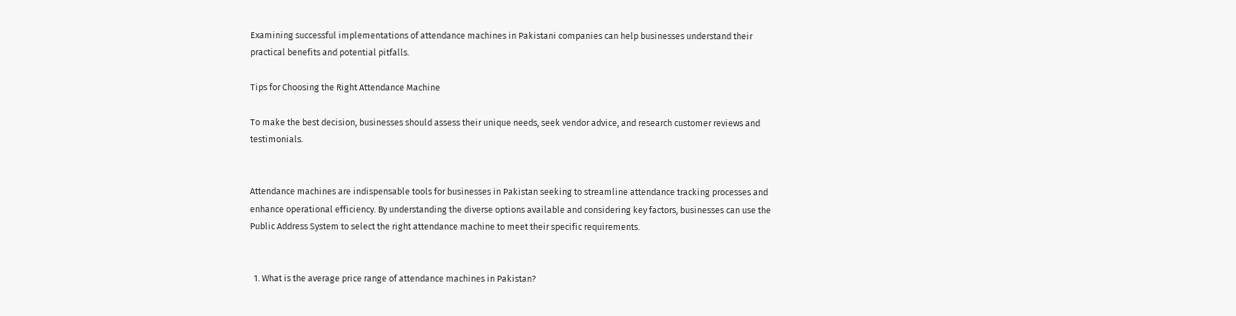Examining successful implementations of attendance machines in Pakistani companies can help businesses understand their practical benefits and potential pitfalls.

Tips for Choosing the Right Attendance Machine

To make the best decision, businesses should assess their unique needs, seek vendor advice, and research customer reviews and testimonials.


Attendance machines are indispensable tools for businesses in Pakistan seeking to streamline attendance tracking processes and enhance operational efficiency. By understanding the diverse options available and considering key factors, businesses can use the Public Address System to select the right attendance machine to meet their specific requirements.


  1. What is the average price range of attendance machines in Pakistan?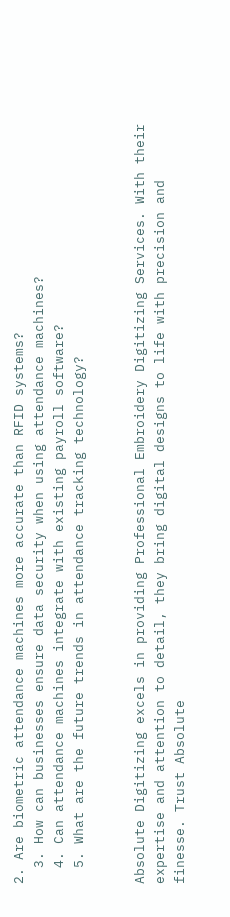2. Are biometric attendance machines more accurate than RFID systems?
  3. How can businesses ensure data security when using attendance machines?
  4. Can attendance machines integrate with existing payroll software?
  5. What are the future trends in attendance tracking technology?


Absolute Digitizing excels in providing Professional Embroidery Digitizing Services. With their expertise and attention to detail, they bring digital designs to life with precision and finesse. Trust Absolute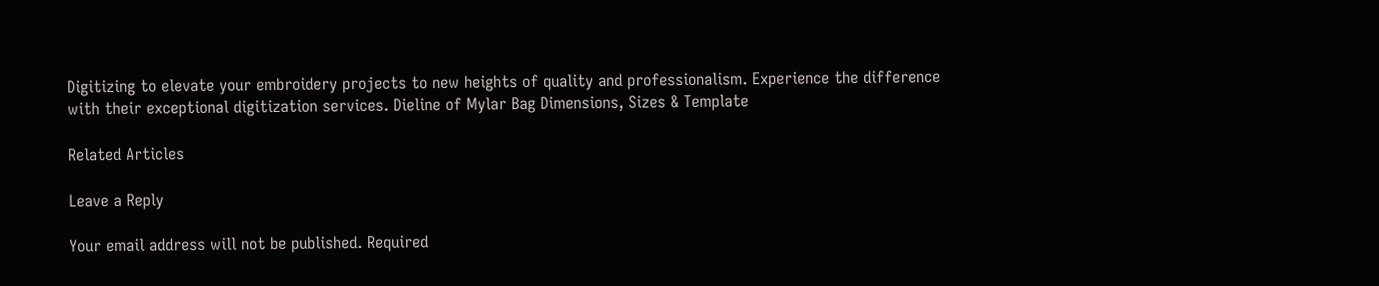Digitizing to elevate your embroidery projects to new heights of quality and professionalism. Experience the difference with their exceptional digitization services. Dieline of Mylar Bag Dimensions, Sizes & Template

Related Articles

Leave a Reply

Your email address will not be published. Required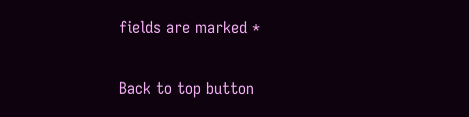fields are marked *

Back to top button